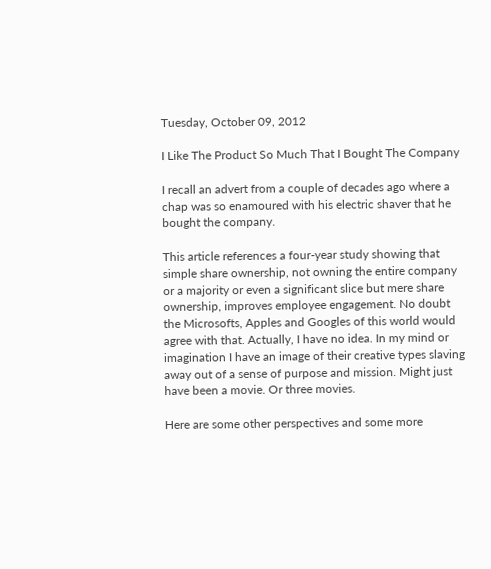Tuesday, October 09, 2012

I Like The Product So Much That I Bought The Company

I recall an advert from a couple of decades ago where a chap was so enamoured with his electric shaver that he bought the company.

This article references a four-year study showing that simple share ownership, not owning the entire company or a majority or even a significant slice but mere share ownership, improves employee engagement. No doubt the Microsofts, Apples and Googles of this world would agree with that. Actually, I have no idea. In my mind or imagination I have an image of their creative types slaving away out of a sense of purpose and mission. Might just have been a movie. Or three movies.

Here are some other perspectives and some more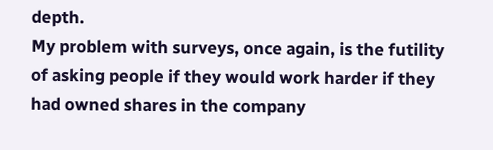depth.
My problem with surveys, once again, is the futility of asking people if they would work harder if they had owned shares in the company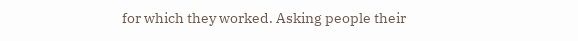for which they worked. Asking people their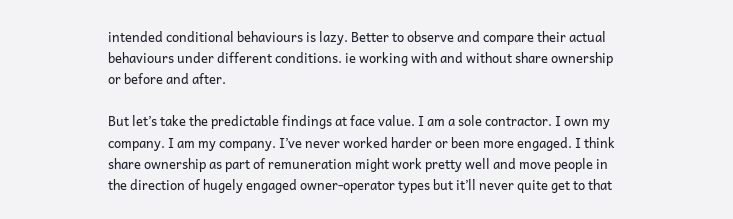intended conditional behaviours is lazy. Better to observe and compare their actual behaviours under different conditions. ie working with and without share ownership or before and after.

But let’s take the predictable findings at face value. I am a sole contractor. I own my company. I am my company. I’ve never worked harder or been more engaged. I think share ownership as part of remuneration might work pretty well and move people in the direction of hugely engaged owner-operator types but it’ll never quite get to that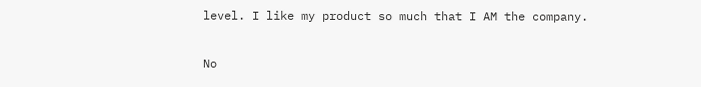level. I like my product so much that I AM the company.

No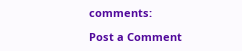comments:

Post a Comment